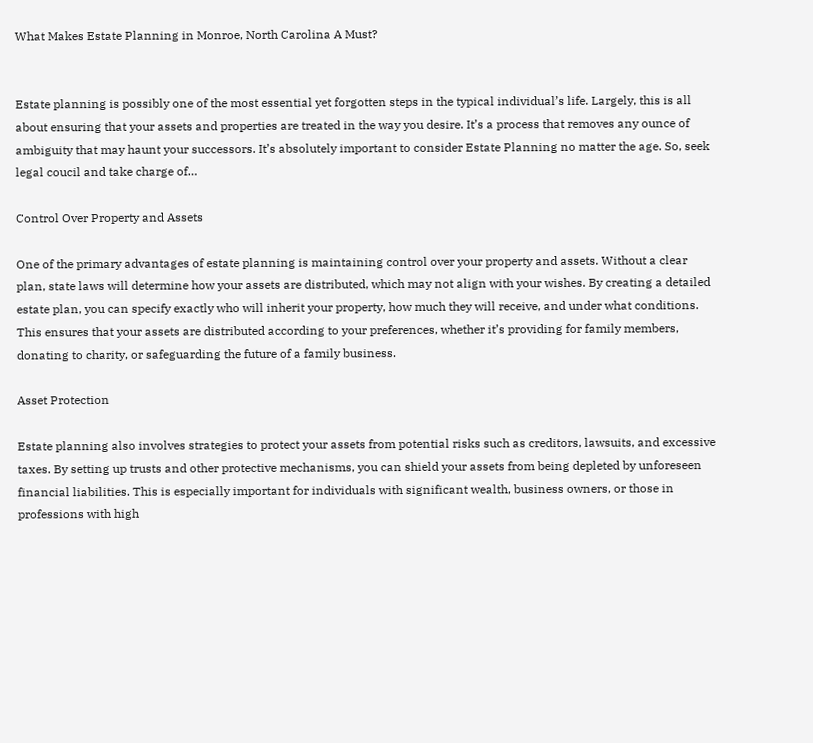What Makes Estate Planning in Monroe, North Carolina A Must?


Estate planning is possibly one of the most essential yet forgotten steps in the typical individual’s life. Largely, this is all about ensuring that your assets and properties are treated in the way you desire. It’s a process that removes any ounce of ambiguity that may haunt your successors. It’s absolutely important to consider Estate Planning no matter the age. So, seek legal coucil and take charge of…

Control Over Property and Assets

One of the primary advantages of estate planning is maintaining control over your property and assets. Without a clear plan, state laws will determine how your assets are distributed, which may not align with your wishes. By creating a detailed estate plan, you can specify exactly who will inherit your property, how much they will receive, and under what conditions. This ensures that your assets are distributed according to your preferences, whether it’s providing for family members, donating to charity, or safeguarding the future of a family business.

Asset Protection

Estate planning also involves strategies to protect your assets from potential risks such as creditors, lawsuits, and excessive taxes. By setting up trusts and other protective mechanisms, you can shield your assets from being depleted by unforeseen financial liabilities. This is especially important for individuals with significant wealth, business owners, or those in professions with high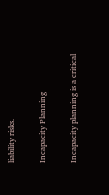liability risks.

Incapacity Planning

Incapacity planning is a critical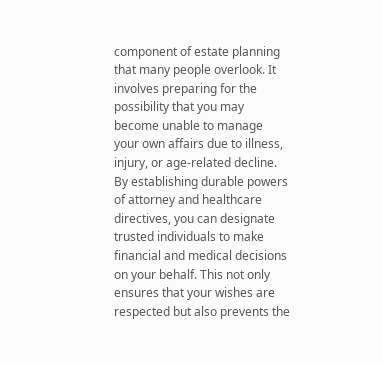component of estate planning that many people overlook. It involves preparing for the possibility that you may become unable to manage your own affairs due to illness, injury, or age-related decline. By establishing durable powers of attorney and healthcare directives, you can designate trusted individuals to make financial and medical decisions on your behalf. This not only ensures that your wishes are respected but also prevents the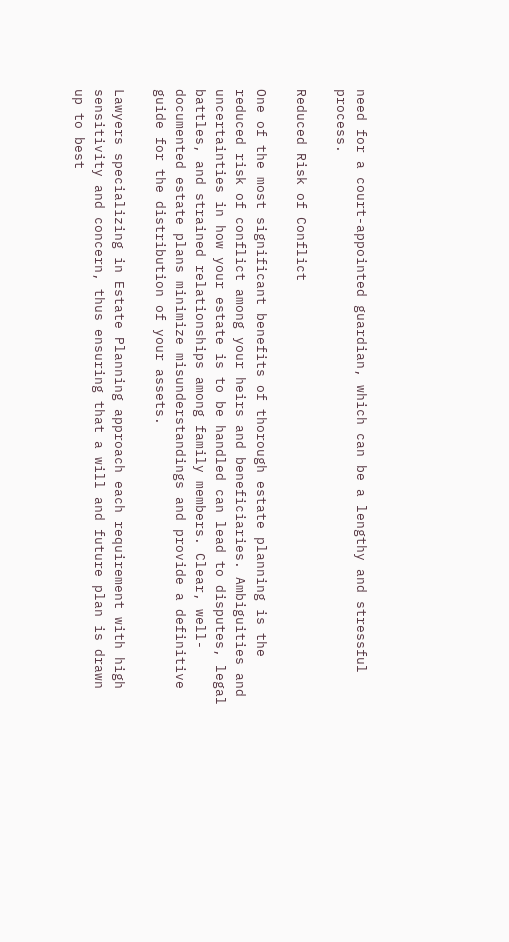need for a court-appointed guardian, which can be a lengthy and stressful process.

Reduced Risk of Conflict

One of the most significant benefits of thorough estate planning is the reduced risk of conflict among your heirs and beneficiaries. Ambiguities and uncertainties in how your estate is to be handled can lead to disputes, legal battles, and strained relationships among family members. Clear, well-documented estate plans minimize misunderstandings and provide a definitive guide for the distribution of your assets.

Lawyers specializing in Estate Planning approach each requirement with high sensitivity and concern, thus ensuring that a will and future plan is drawn up to best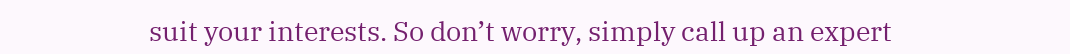suit your interests. So don’t worry, simply call up an expert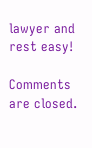lawyer and rest easy!

Comments are closed.